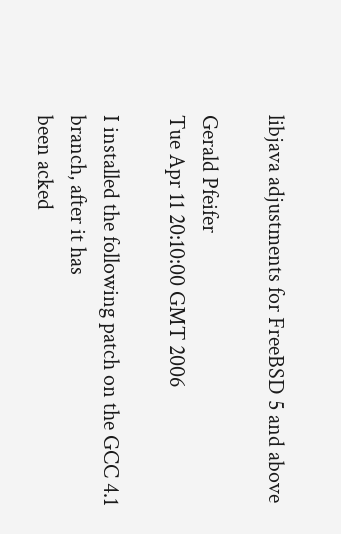libjava adjustments for FreeBSD 5 and above

Gerald Pfeifer
Tue Apr 11 20:10:00 GMT 2006

I installed the following patch on the GCC 4.1 branch, after it has
been acked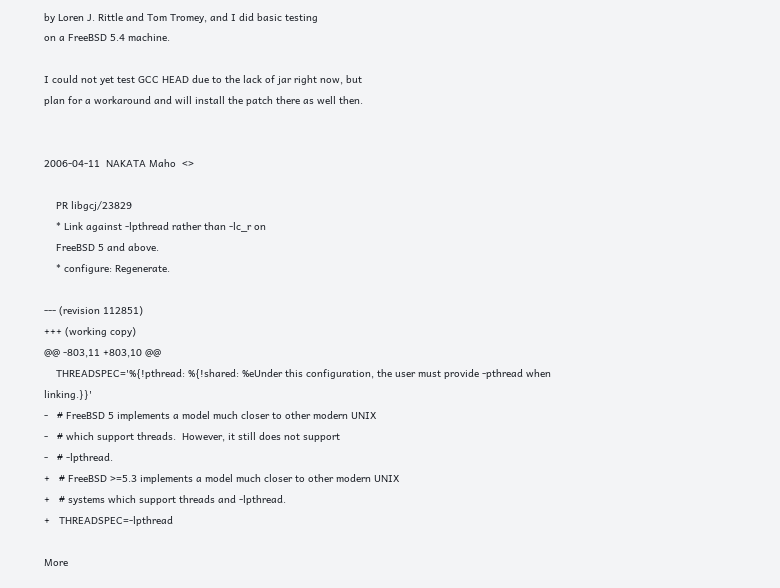by Loren J. Rittle and Tom Tromey, and I did basic testing
on a FreeBSD 5.4 machine.

I could not yet test GCC HEAD due to the lack of jar right now, but
plan for a workaround and will install the patch there as well then.


2006-04-11  NAKATA Maho  <>

    PR libgcj/23829
    * Link against -lpthread rather than -lc_r on
    FreeBSD 5 and above.
    * configure: Regenerate.

--- (revision 112851)
+++ (working copy)
@@ -803,11 +803,10 @@
    THREADSPEC='%{!pthread: %{!shared: %eUnder this configuration, the user must provide -pthread when linking.}}'
-   # FreeBSD 5 implements a model much closer to other modern UNIX
-   # which support threads.  However, it still does not support
-   # -lpthread.
+   # FreeBSD >=5.3 implements a model much closer to other modern UNIX
+   # systems which support threads and -lpthread.
+   THREADSPEC=-lpthread

More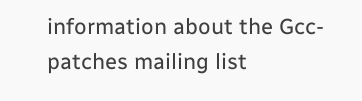information about the Gcc-patches mailing list